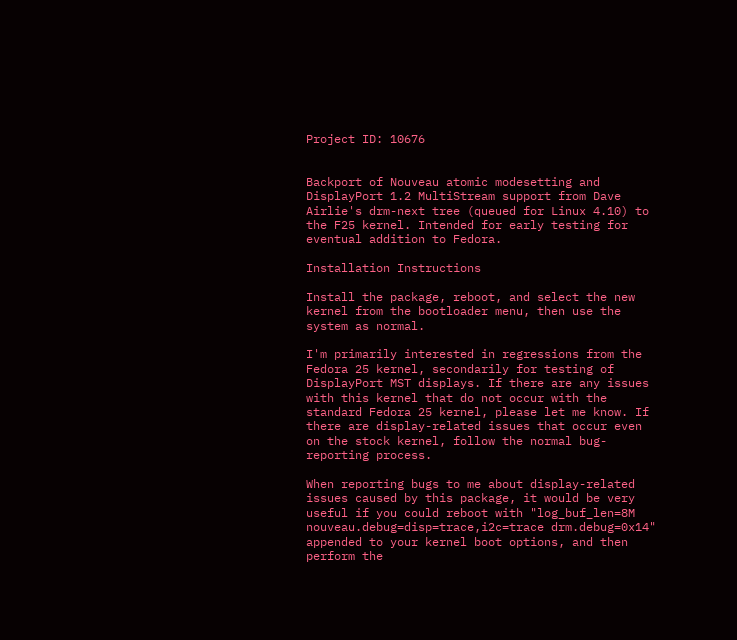Project ID: 10676


Backport of Nouveau atomic modesetting and DisplayPort 1.2 MultiStream support from Dave Airlie's drm-next tree (queued for Linux 4.10) to the F25 kernel. Intended for early testing for eventual addition to Fedora.

Installation Instructions

Install the package, reboot, and select the new kernel from the bootloader menu, then use the system as normal.

I'm primarily interested in regressions from the Fedora 25 kernel, secondarily for testing of DisplayPort MST displays. If there are any issues with this kernel that do not occur with the standard Fedora 25 kernel, please let me know. If there are display-related issues that occur even on the stock kernel, follow the normal bug-reporting process.

When reporting bugs to me about display-related issues caused by this package, it would be very useful if you could reboot with "log_buf_len=8M nouveau.debug=disp=trace,i2c=trace drm.debug=0x14" appended to your kernel boot options, and then perform the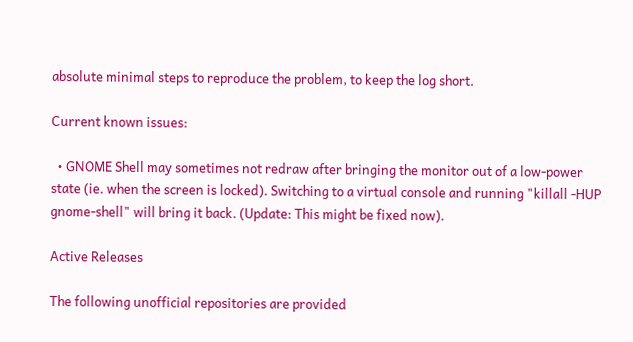absolute minimal steps to reproduce the problem, to keep the log short.

Current known issues:

  • GNOME Shell may sometimes not redraw after bringing the monitor out of a low-power state (ie. when the screen is locked). Switching to a virtual console and running "killall -HUP gnome-shell" will bring it back. (Update: This might be fixed now).

Active Releases

The following unofficial repositories are provided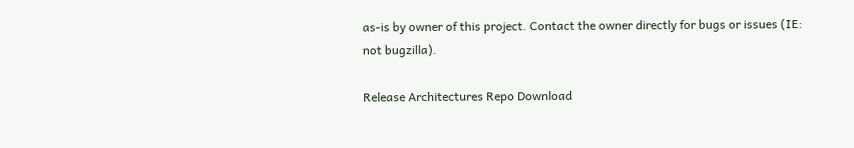as-is by owner of this project. Contact the owner directly for bugs or issues (IE: not bugzilla).

Release Architectures Repo Download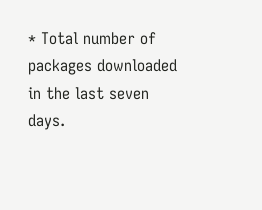* Total number of packages downloaded in the last seven days.